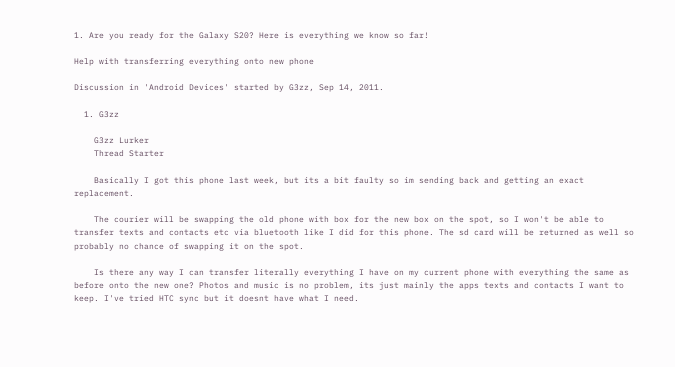1. Are you ready for the Galaxy S20? Here is everything we know so far!

Help with transferring everything onto new phone

Discussion in 'Android Devices' started by G3zz, Sep 14, 2011.

  1. G3zz

    G3zz Lurker
    Thread Starter

    Basically I got this phone last week, but its a bit faulty so im sending back and getting an exact replacement.

    The courier will be swapping the old phone with box for the new box on the spot, so I won't be able to transfer texts and contacts etc via bluetooth like I did for this phone. The sd card will be returned as well so probably no chance of swapping it on the spot.

    Is there any way I can transfer literally everything I have on my current phone with everything the same as before onto the new one? Photos and music is no problem, its just mainly the apps texts and contacts I want to keep. I've tried HTC sync but it doesnt have what I need.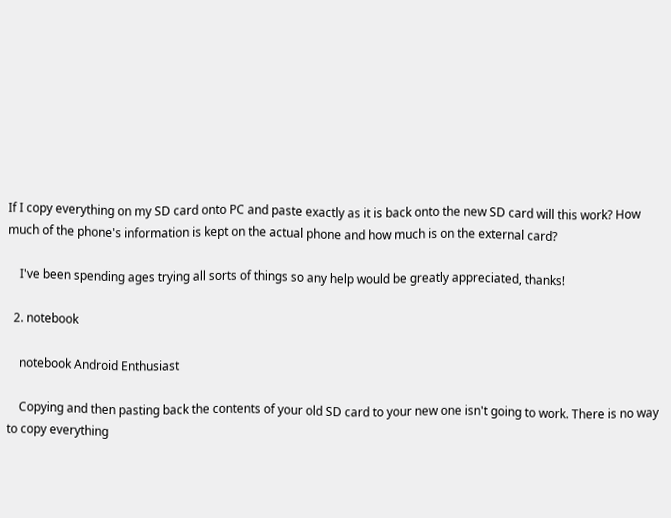If I copy everything on my SD card onto PC and paste exactly as it is back onto the new SD card will this work? How much of the phone's information is kept on the actual phone and how much is on the external card?

    I've been spending ages trying all sorts of things so any help would be greatly appreciated, thanks!

  2. notebook

    notebook Android Enthusiast

    Copying and then pasting back the contents of your old SD card to your new one isn't going to work. There is no way to copy everything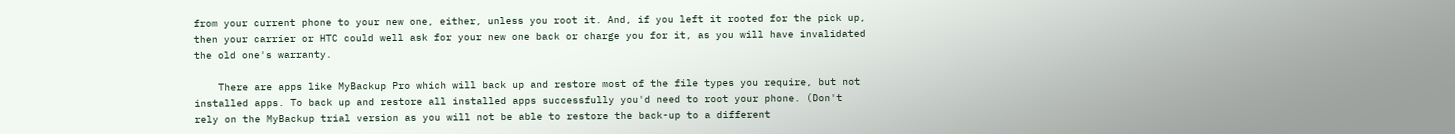from your current phone to your new one, either, unless you root it. And, if you left it rooted for the pick up, then your carrier or HTC could well ask for your new one back or charge you for it, as you will have invalidated the old one's warranty.

    There are apps like MyBackup Pro which will back up and restore most of the file types you require, but not installed apps. To back up and restore all installed apps successfully you'd need to root your phone. (Don't rely on the MyBackup trial version as you will not be able to restore the back-up to a different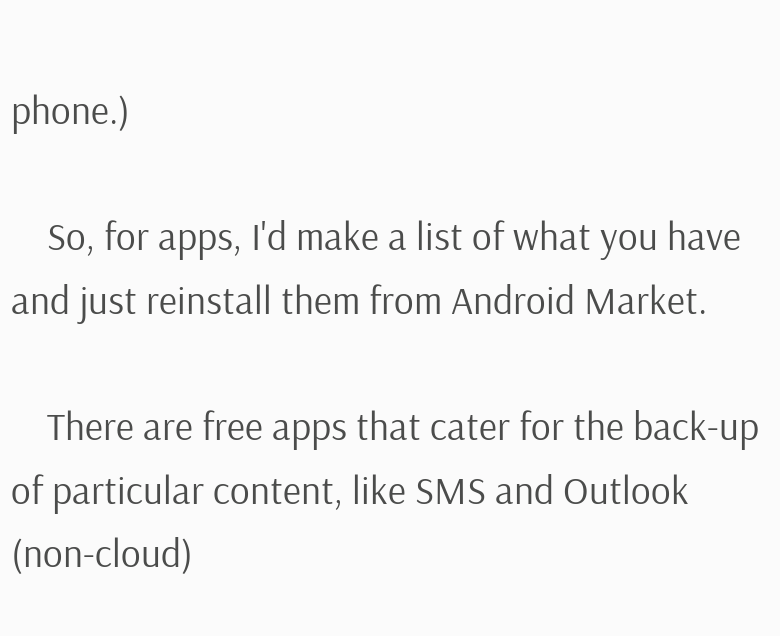phone.)

    So, for apps, I'd make a list of what you have and just reinstall them from Android Market.

    There are free apps that cater for the back-up of particular content, like SMS and Outlook (non-cloud)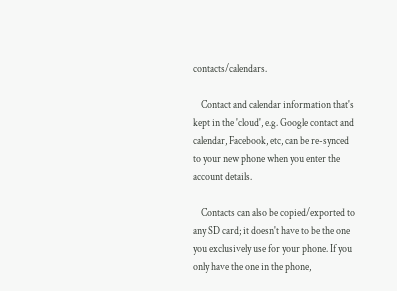contacts/calendars.

    Contact and calendar information that's kept in the 'cloud', e.g. Google contact and calendar, Facebook, etc, can be re-synced to your new phone when you enter the account details.

    Contacts can also be copied/exported to any SD card; it doesn't have to be the one you exclusively use for your phone. If you only have the one in the phone,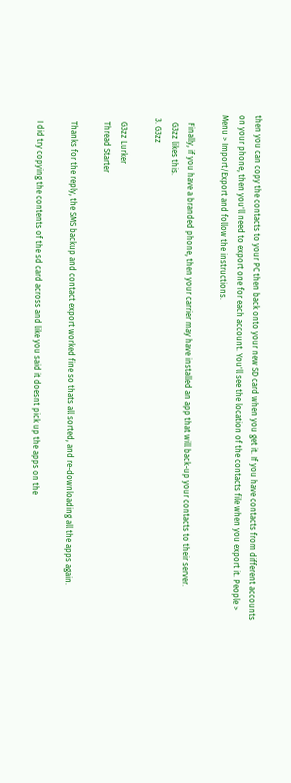then you can copy the contacts to your PC then back onto your new SD card when you get it. If you have contacts from different accounts on your phone, then you'll need to export one for each account. You'll see the location of the contacts file when you export it. People > Menu > Import/Export and follow the instructions.

    Finally, if you have a branded phone, then your carrier may have installed an app that will back-up your contacts to their server.
    G3zz likes this.
  3. G3zz

    G3zz Lurker
    Thread Starter

    Thanks for the reply, the SMS backup and contact export worked fine so thats all sorted, and re-downloading all the apps again.

    I did try copying the contents of the sd card across and like you said it doesnt pick up the apps on the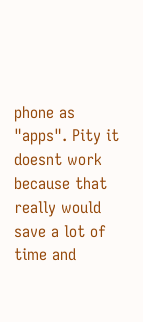phone as "apps". Pity it doesnt work because that really would save a lot of time and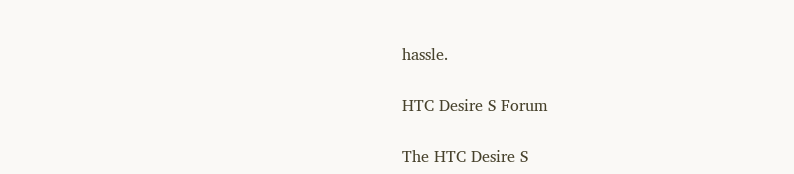hassle.

HTC Desire S Forum

The HTC Desire S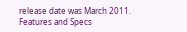release date was March 2011. Features and Specs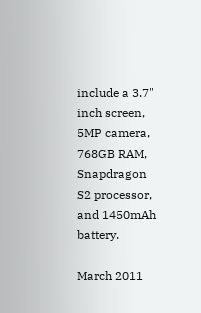include a 3.7" inch screen, 5MP camera, 768GB RAM, Snapdragon S2 processor, and 1450mAh battery.

March 2011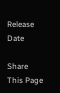Release Date

Share This Page